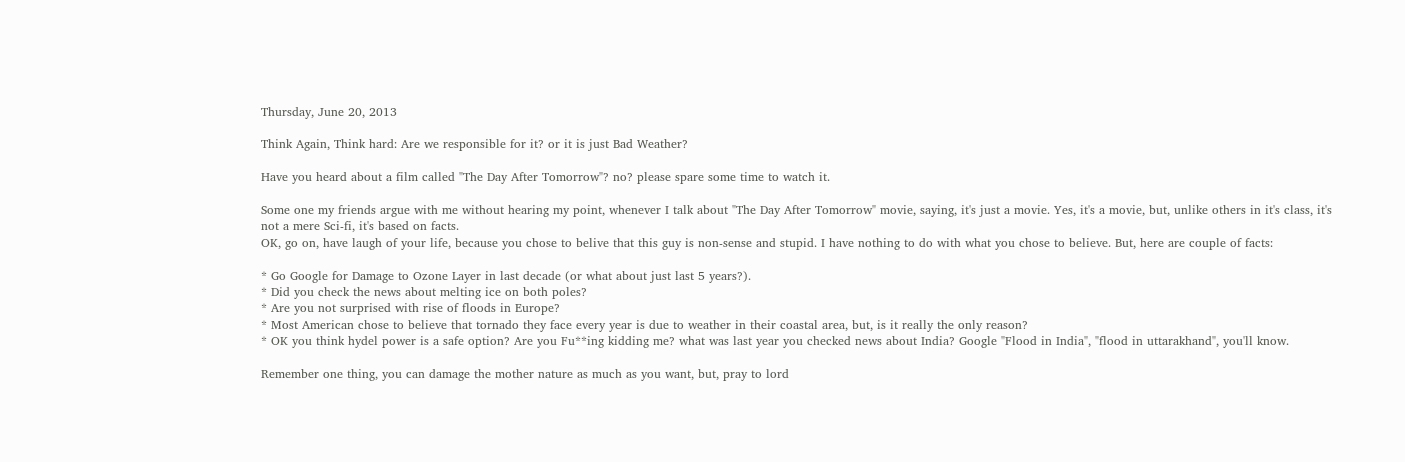Thursday, June 20, 2013

Think Again, Think hard: Are we responsible for it? or it is just Bad Weather?

Have you heard about a film called "The Day After Tomorrow"? no? please spare some time to watch it.

Some one my friends argue with me without hearing my point, whenever I talk about "The Day After Tomorrow" movie, saying, it's just a movie. Yes, it's a movie, but, unlike others in it's class, it's not a mere Sci-fi, it's based on facts.
OK, go on, have laugh of your life, because you chose to belive that this guy is non-sense and stupid. I have nothing to do with what you chose to believe. But, here are couple of facts:

* Go Google for Damage to Ozone Layer in last decade (or what about just last 5 years?).
* Did you check the news about melting ice on both poles?
* Are you not surprised with rise of floods in Europe?
* Most American chose to believe that tornado they face every year is due to weather in their coastal area, but, is it really the only reason?
* OK you think hydel power is a safe option? Are you Fu**ing kidding me? what was last year you checked news about India? Google "Flood in India", "flood in uttarakhand", you'll know.

Remember one thing, you can damage the mother nature as much as you want, but, pray to lord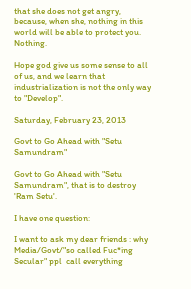that she does not get angry, because, when she, nothing in this world will be able to protect you. Nothing.

Hope god give us some sense to all of us, and we learn that industrialization is not the only way to "Develop".

Saturday, February 23, 2013

Govt to Go Ahead with "Setu Samundram"

Govt to Go Ahead with "Setu Samundram", that is to destroy 'Ram Setu'.

I have one question:

I want to ask my dear friends : why Media/Govt/"so called Fuc*ing Secular" ppl  call everything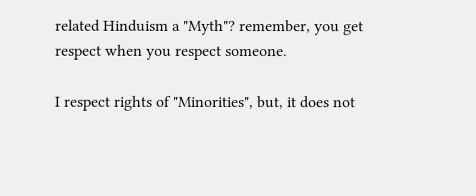related Hinduism a "Myth"? remember, you get respect when you respect someone.

I respect rights of "Minorities", but, it does not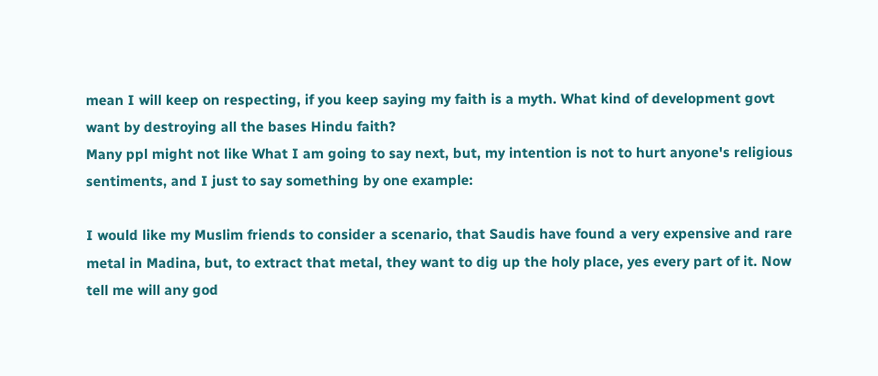mean I will keep on respecting, if you keep saying my faith is a myth. What kind of development govt want by destroying all the bases Hindu faith?
Many ppl might not like What I am going to say next, but, my intention is not to hurt anyone's religious sentiments, and I just to say something by one example:

I would like my Muslim friends to consider a scenario, that Saudis have found a very expensive and rare metal in Madina, but, to extract that metal, they want to dig up the holy place, yes every part of it. Now tell me will any god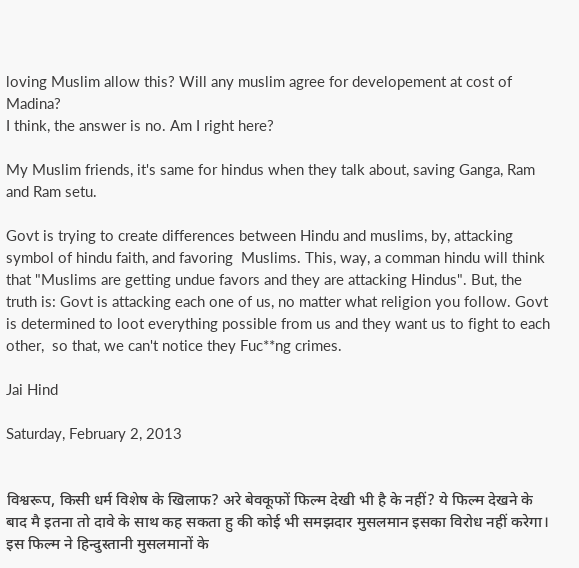loving Muslim allow this? Will any muslim agree for developement at cost of Madina?
I think, the answer is no. Am I right here?

My Muslim friends, it's same for hindus when they talk about, saving Ganga, Ram and Ram setu.

Govt is trying to create differences between Hindu and muslims, by, attacking symbol of hindu faith, and favoring  Muslims. This, way, a comman hindu will think that "Muslims are getting undue favors and they are attacking Hindus". But, the truth is: Govt is attacking each one of us, no matter what religion you follow. Govt is determined to loot everything possible from us and they want us to fight to each other,  so that, we can't notice they Fuc**ng crimes.

Jai Hind

Saturday, February 2, 2013


विश्वरूप, किसी धर्म विशेष के खिलाफ? अरे बेवकूफों फिल्म देखी भी है के नहीं? ये फिल्म देखने के बाद मै इतना तो दावे के साथ कह सकता हु की कोई भी समझदार मुसलमान इसका विरोध नहीं करेगा। इस फिल्म ने हिन्दुस्तानी मुसलमानों के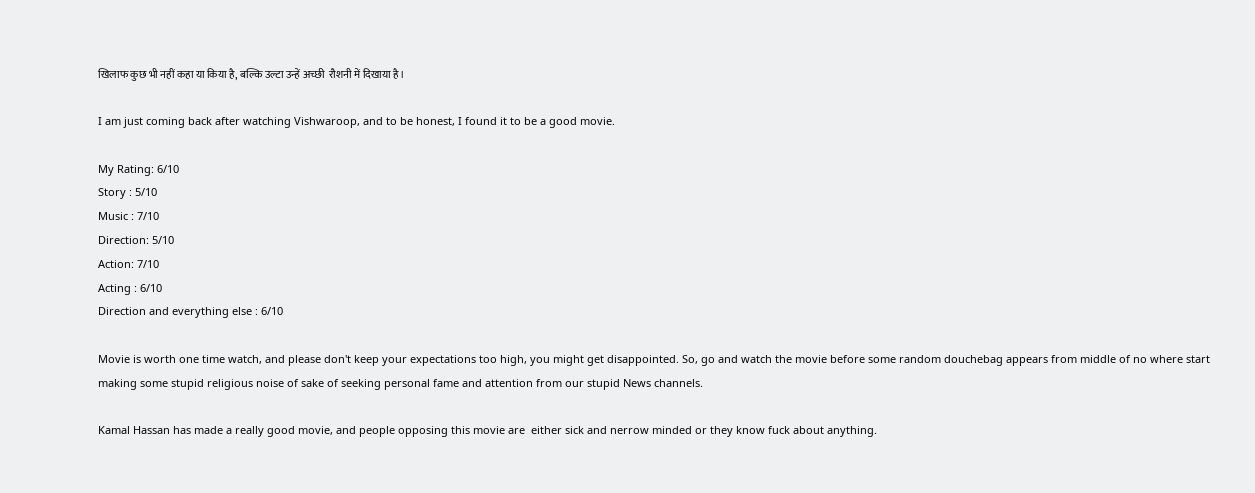खिलाफ कुछ भी नहीं कहा या किया है, बल्कि उल्टा उन्हें अच्छी  रौशनी में दिखाया है।

I am just coming back after watching Vishwaroop, and to be honest, I found it to be a good movie.

My Rating: 6/10
Story : 5/10
Music : 7/10
Direction: 5/10
Action: 7/10
Acting : 6/10
Direction and everything else : 6/10

Movie is worth one time watch, and please don't keep your expectations too high, you might get disappointed. So, go and watch the movie before some random douchebag appears from middle of no where start making some stupid religious noise of sake of seeking personal fame and attention from our stupid News channels.

Kamal Hassan has made a really good movie, and people opposing this movie are  either sick and nerrow minded or they know fuck about anything.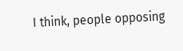I think, people opposing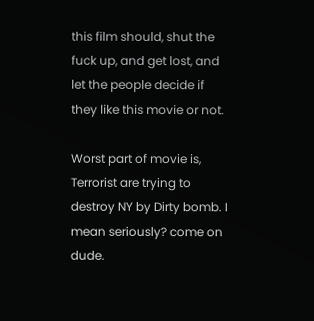this film should, shut the fuck up, and get lost, and let the people decide if they like this movie or not.

Worst part of movie is, Terrorist are trying to destroy NY by Dirty bomb. I mean seriously? come on dude.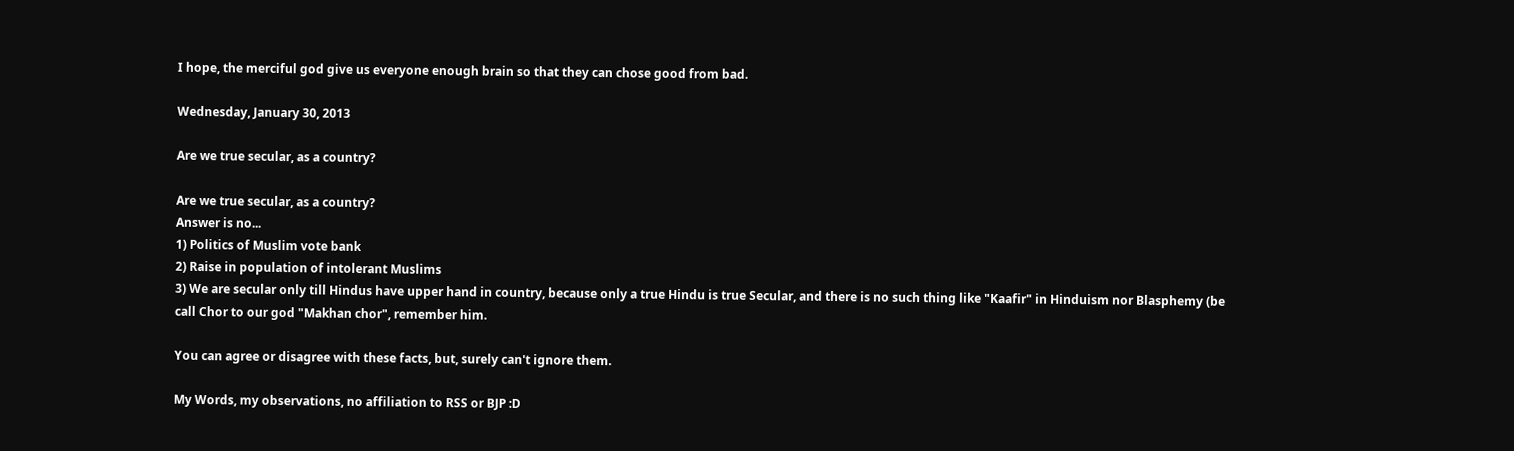I hope, the merciful god give us everyone enough brain so that they can chose good from bad.

Wednesday, January 30, 2013

Are we true secular, as a country?

Are we true secular, as a country?
Answer is no...
1) Politics of Muslim vote bank
2) Raise in population of intolerant Muslims
3) We are secular only till Hindus have upper hand in country, because only a true Hindu is true Secular, and there is no such thing like "Kaafir" in Hinduism nor Blasphemy (be call Chor to our god "Makhan chor", remember him.

You can agree or disagree with these facts, but, surely can't ignore them.

My Words, my observations, no affiliation to RSS or BJP :D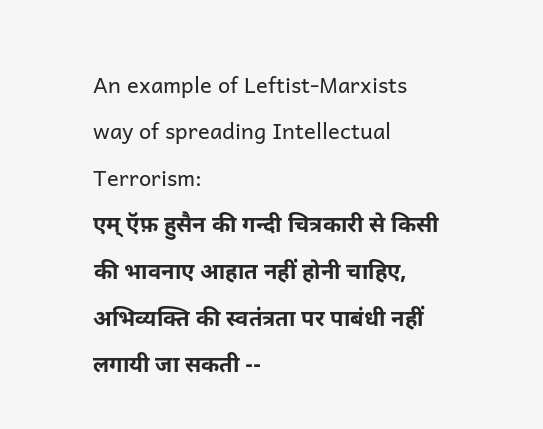An example of Leftist-Marxists way of spreading Intellectual Terrorism:
एम् ऍफ़ हुसैन की गन्दी चित्रकारी से किसी की भावनाए आहात नहीं होनी चाहिए, अभिव्यक्ति की स्वतंत्रता पर पाबंधी नहीं लगायी जा सकती --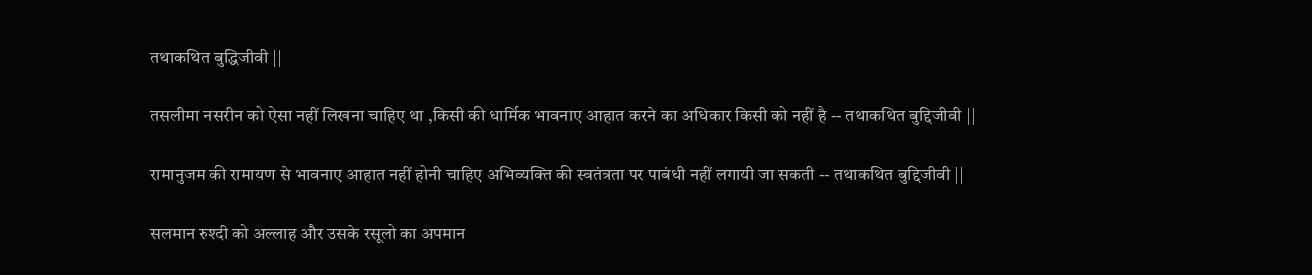तथाकथित बुद्धिजीवी ||

तसलीमा नसरीन को ऐसा नहीं लिखना चाहिए था ,किसी की धार्मिक भावनाए आहात करने का अधिकार किसी को नहीं है -- तथाकथित बुद्दिजीवी ||

रामानुजम की रामायण से भावनाए आहात नहीं होनी चाहिए अभिव्यक्ति की स्वतंत्रता पर पाबंधी नहीं लगायी जा सकती -- तथाकथित बुद्दिजीवी ||

सलमान रुश्दी को अल्लाह और उसके रसूलो का अपमान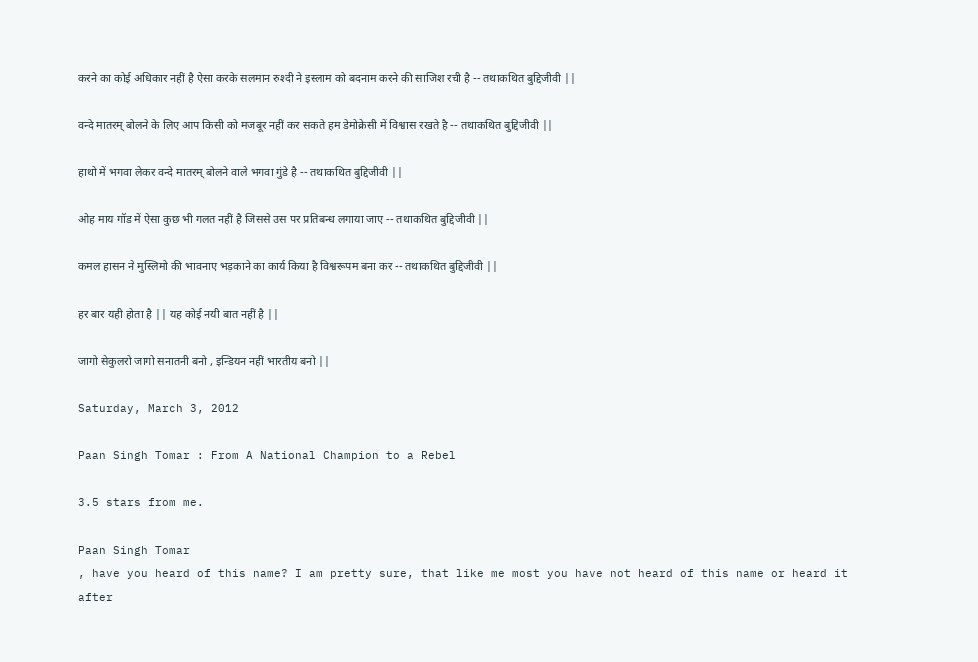करने का कोई अधिकार नहीं है ऐसा करके सलमान रुश्दी ने इस्लाम को बदनाम करने की साजिश रची है -- तथाकथित बुद्दिजीवी ||

वन्दे मातरम् बोलने के लिए आप किसी को मजबूर नहीं कर सकते हम डेमोक्रेसी में विश्वास रखते है -- तथाकथित बुद्दिजीवी ||

हाथो में भगवा लेकर वन्दे मातरम् बोलने वाले भगवा गुंडे है -- तथाकथित बुद्दिजीवी ||

ओह माय गॉड में ऐसा कुछ भी गलत नहीं है जिससे उस पर प्रतिबन्ध लगाया जाए -- तथाकथित बुद्दिजीवी ||

कमल हासन ने मुस्लिमो की भावनाए भड़काने का कार्य किया है विश्वरूपम बना कर -- तथाकथित बुद्दिजीवी ||

हर बार यही होता है || यह कोई नयी बात नहीं है ||

जागो सेकुलरो जागो सनातनी बनो , इन्डियन नहीं भारतीय बनो ||

Saturday, March 3, 2012

Paan Singh Tomar : From A National Champion to a Rebel

3.5 stars from me.

Paan Singh Tomar
, have you heard of this name? I am pretty sure, that like me most you have not heard of this name or heard it after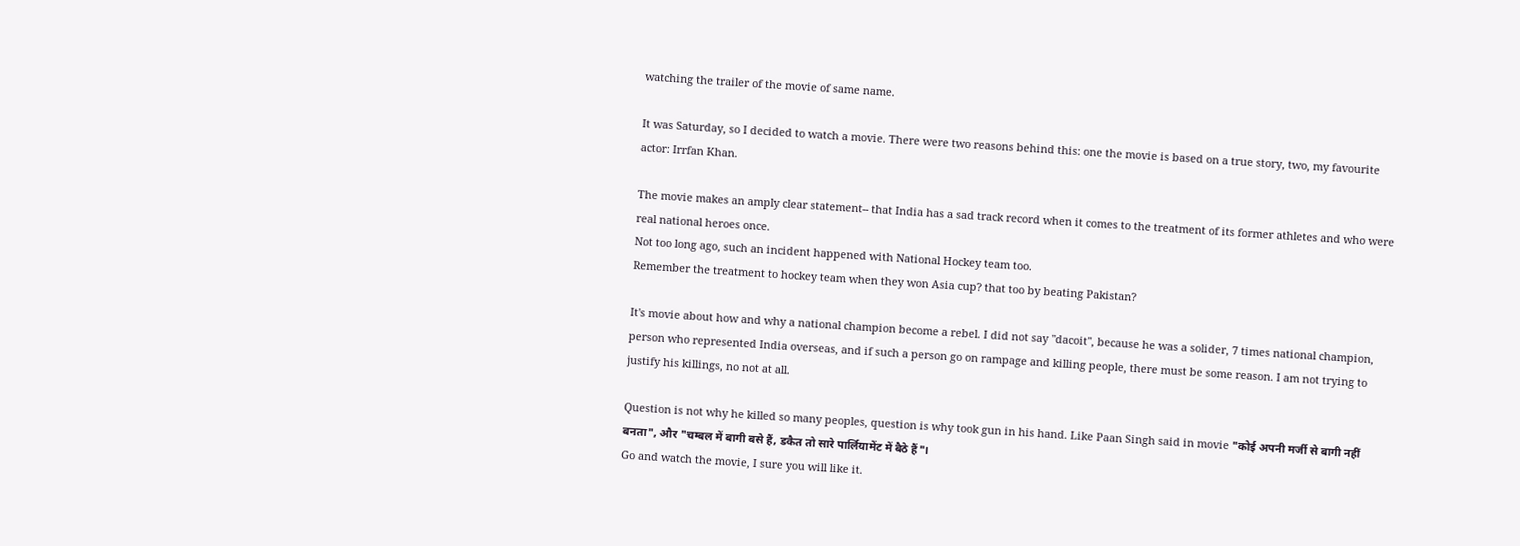watching the trailer of the movie of same name.

It was Saturday, so I decided to watch a movie. There were two reasons behind this: one the movie is based on a true story, two, my favourite actor: Irrfan Khan.

The movie makes an amply clear statement-- that India has a sad track record when it comes to the treatment of its former athletes and who were real national heroes once.
Not too long ago, such an incident happened with National Hockey team too.
Remember the treatment to hockey team when they won Asia cup? that too by beating Pakistan?

It's movie about how and why a national champion become a rebel. I did not say "dacoit", because he was a solider, 7 times national champion, person who represented India overseas, and if such a person go on rampage and killing people, there must be some reason. I am not trying to justify his killings, no not at all.

Question is not why he killed so many peoples, question is why took gun in his hand. Like Paan Singh said in movie "कोई अपनी मर्जी से बागी नहीं बनता", और "चम्बल में बागी बसे हैं, डकैत तो सारे पार्लियामेंट में बैठे हैं"।
Go and watch the movie, I sure you will like it.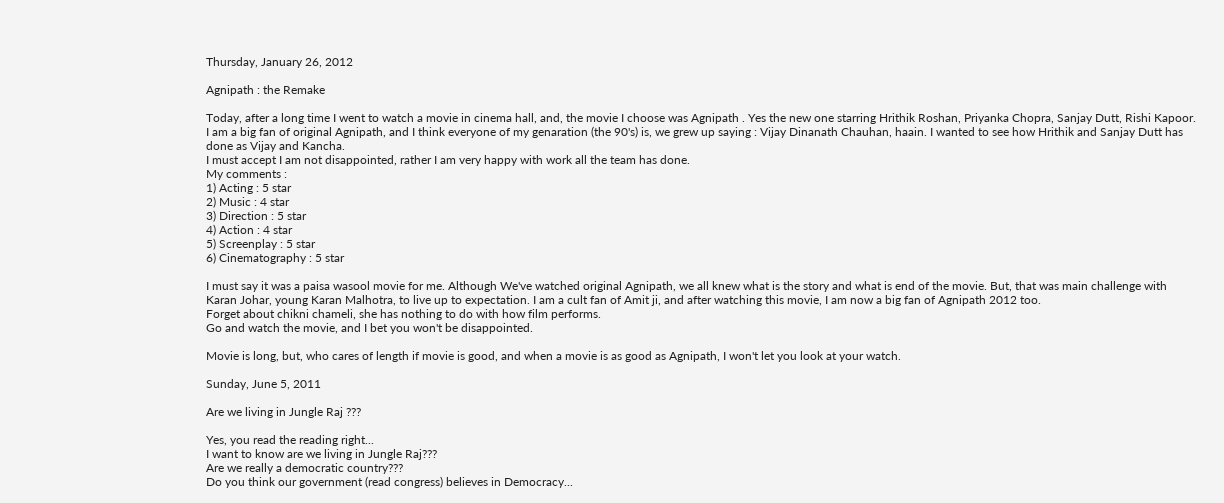Thursday, January 26, 2012

Agnipath : the Remake

Today, after a long time I went to watch a movie in cinema hall, and, the movie I choose was Agnipath . Yes the new one starring Hrithik Roshan, Priyanka Chopra, Sanjay Dutt, Rishi Kapoor. I am a big fan of original Agnipath, and I think everyone of my genaration (the 90's) is, we grew up saying : Vijay Dinanath Chauhan, haain. I wanted to see how Hrithik and Sanjay Dutt has done as Vijay and Kancha.
I must accept I am not disappointed, rather I am very happy with work all the team has done.
My comments :
1) Acting : 5 star
2) Music : 4 star
3) Direction : 5 star
4) Action : 4 star
5) Screenplay : 5 star
6) Cinematography : 5 star

I must say it was a paisa wasool movie for me. Although We've watched original Agnipath, we all knew what is the story and what is end of the movie. But, that was main challenge with Karan Johar, young Karan Malhotra, to live up to expectation. I am a cult fan of Amit ji, and after watching this movie, I am now a big fan of Agnipath 2012 too.
Forget about chikni chameli, she has nothing to do with how film performs.
Go and watch the movie, and I bet you won't be disappointed.

Movie is long, but, who cares of length if movie is good, and when a movie is as good as Agnipath, I won't let you look at your watch.

Sunday, June 5, 2011

Are we living in Jungle Raj ???

Yes, you read the reading right...
I want to know are we living in Jungle Raj???
Are we really a democratic country???
Do you think our government (read congress) believes in Democracy...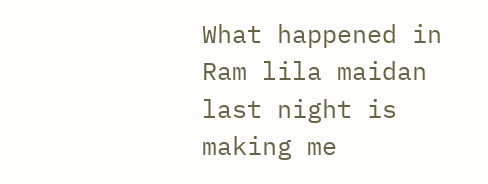What happened in Ram lila maidan last night is making me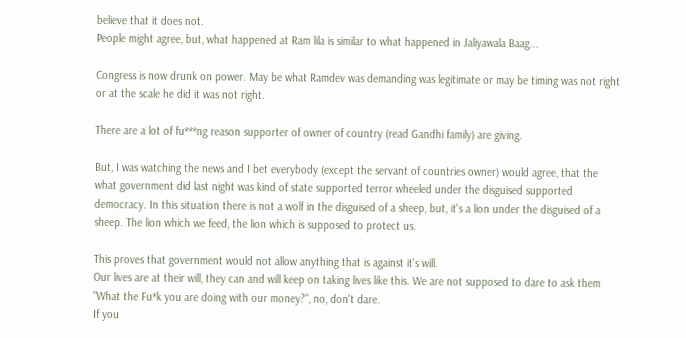believe that it does not.
People might agree, but, what happened at Ram lila is similar to what happened in Jaliyawala Baag...

Congress is now drunk on power. May be what Ramdev was demanding was legitimate or may be timing was not right or at the scale he did it was not right.

There are a lot of fu***ng reason supporter of owner of country (read Gandhi family) are giving.

But, I was watching the news and I bet everybody (except the servant of countries owner) would agree, that the what government did last night was kind of state supported terror wheeled under the disguised supported democracy. In this situation there is not a wolf in the disguised of a sheep, but, it's a lion under the disguised of a sheep. The lion which we feed, the lion which is supposed to protect us.

This proves that government would not allow anything that is against it's will.
Our lives are at their will, they can and will keep on taking lives like this. We are not supposed to dare to ask them "What the Fu*k you are doing with our money?", no, don't dare.
If you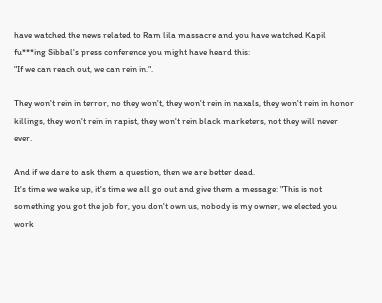have watched the news related to Ram lila massacre and you have watched Kapil fu***ing Sibbal's press conference you might have heard this:
"If we can reach out, we can rein in.".

They won't rein in terror, no they won't, they won't rein in naxals, they won't rein in honor killings, they won't rein in rapist, they won't rein black marketers, not they will never ever.

And if we dare to ask them a question, then we are better dead.
It's time we wake up, it's time we all go out and give them a message: "This is not something you got the job for, you don't own us, nobody is my owner, we elected you work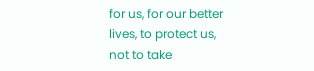for us, for our better lives, to protect us, not to take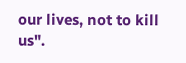our lives, not to kill us".